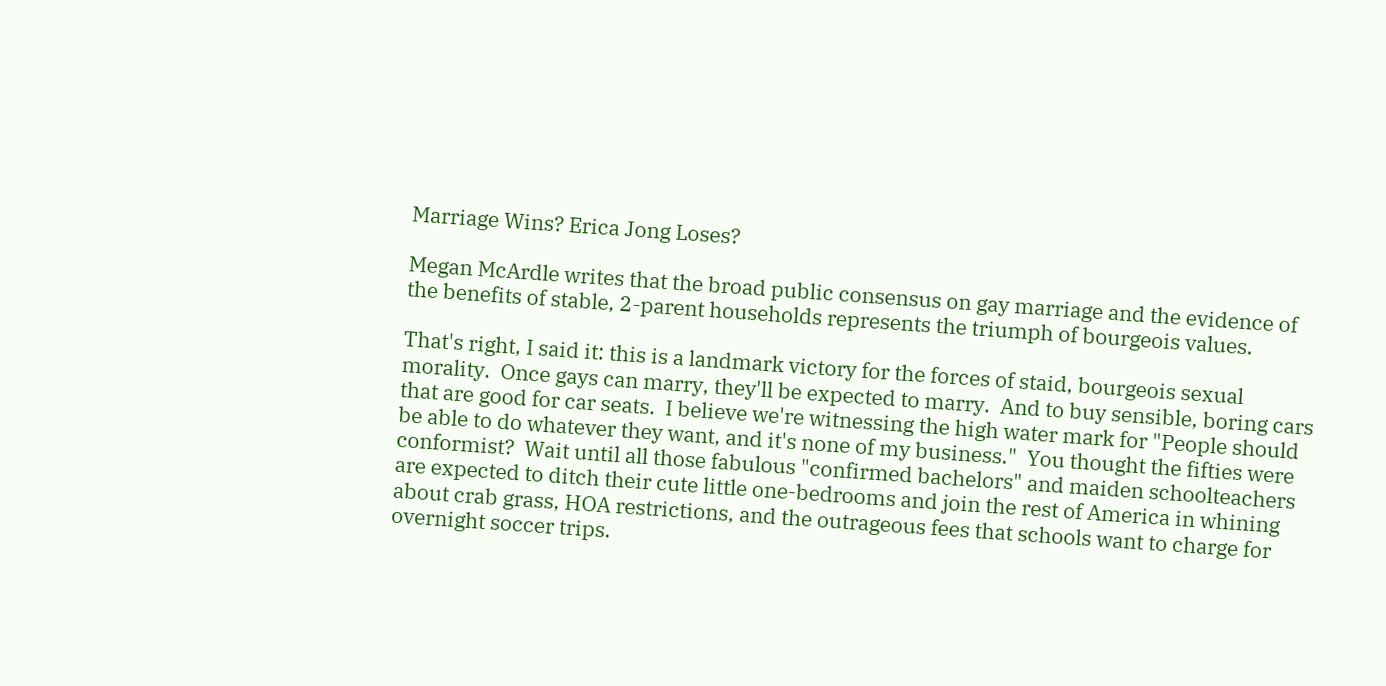Marriage Wins? Erica Jong Loses?

Megan McArdle writes that the broad public consensus on gay marriage and the evidence of the benefits of stable, 2-parent households represents the triumph of bourgeois values.

That's right, I said it: this is a landmark victory for the forces of staid, bourgeois sexual morality.  Once gays can marry, they'll be expected to marry.  And to buy sensible, boring cars that are good for car seats.  I believe we're witnessing the high water mark for "People should be able to do whatever they want, and it's none of my business."  You thought the fifties were conformist?  Wait until all those fabulous "confirmed bachelors" and maiden schoolteachers are expected to ditch their cute little one-bedrooms and join the rest of America in whining about crab grass, HOA restrictions, and the outrageous fees that schools want to charge for overnight soccer trips.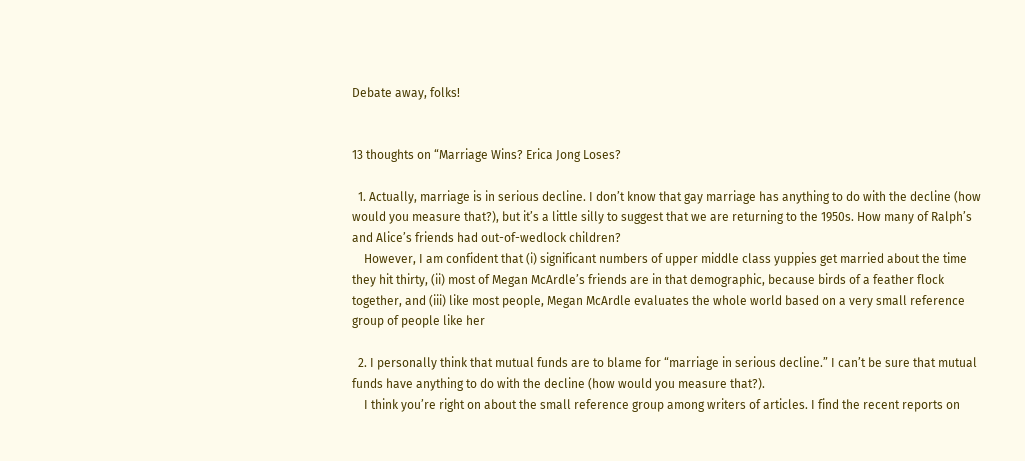Debate away, folks!


13 thoughts on “Marriage Wins? Erica Jong Loses?

  1. Actually, marriage is in serious decline. I don’t know that gay marriage has anything to do with the decline (how would you measure that?), but it’s a little silly to suggest that we are returning to the 1950s. How many of Ralph’s and Alice’s friends had out-of-wedlock children?
    However, I am confident that (i) significant numbers of upper middle class yuppies get married about the time they hit thirty, (ii) most of Megan McArdle’s friends are in that demographic, because birds of a feather flock together, and (iii) like most people, Megan McArdle evaluates the whole world based on a very small reference group of people like her

  2. I personally think that mutual funds are to blame for “marriage in serious decline.” I can’t be sure that mutual funds have anything to do with the decline (how would you measure that?).
    I think you’re right on about the small reference group among writers of articles. I find the recent reports on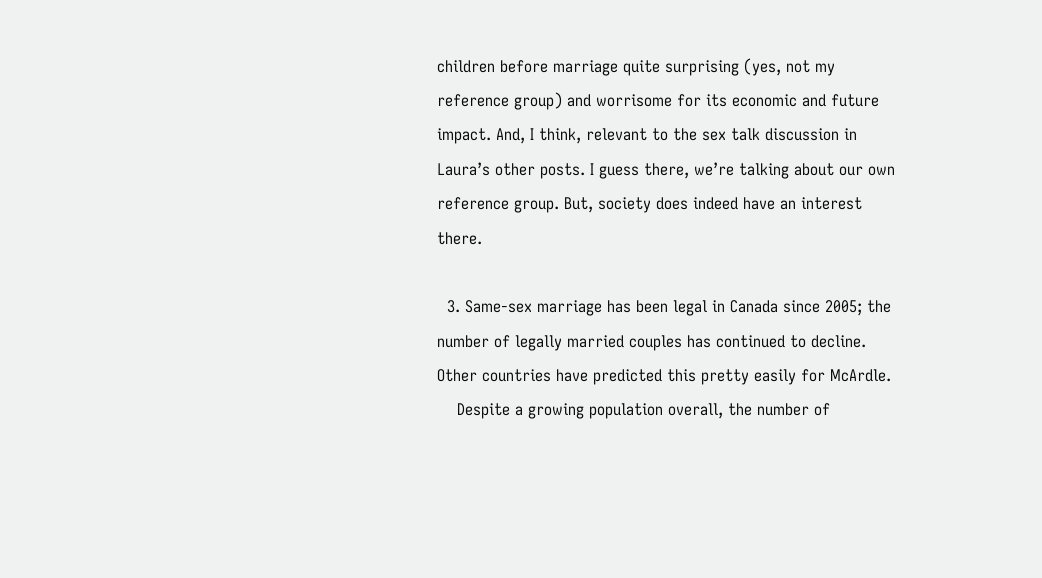children before marriage quite surprising (yes, not my reference group) and worrisome for its economic and future impact. And, I think, relevant to the sex talk discussion in Laura’s other posts. I guess there, we’re talking about our own reference group. But, society does indeed have an interest there.

  3. Same-sex marriage has been legal in Canada since 2005; the number of legally married couples has continued to decline. Other countries have predicted this pretty easily for McArdle.
    Despite a growing population overall, the number of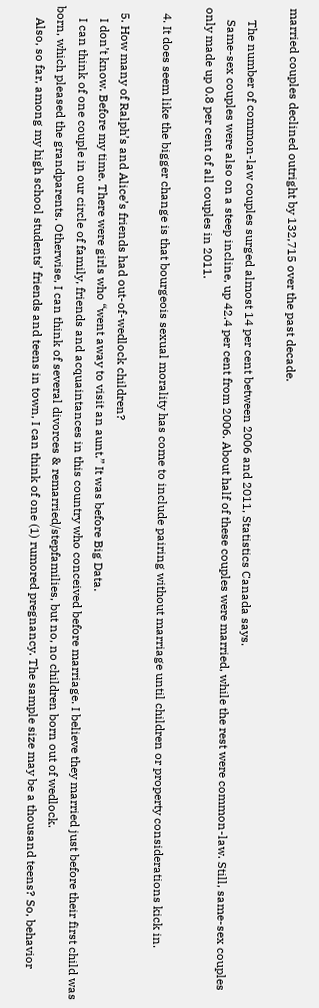married couples declined outright by 132,715 over the past decade.

    The number of common-law couples surged almost 14 per cent between 2006 and 2011, Statistics Canada says.
    Same-sex couples were also on a steep incline, up 42.4 per cent from 2006. About half of these couples were married, while the rest were common-law. Still, same-sex couples only made up 0.8 per cent of all couples in 2011.

  4. It does seem like the bigger change is that bourgeois sexual morality has come to include pairing without marriage until children or property considerations kick in.

  5. How many of Ralph’s and Alice’s friends had out-of-wedlock children?
    I don’t know. Before my time. There were girls who “went away to visit an aunt.” It was before Big Data.
    I can think of one couple in our circle of family, friends and acquaintances in this country who conceived before marriage. I believe they married just before their first child was born, which pleased the grandparents. Otherwise, I can think of several divorces & remarried/stepfamilies, but no, no children born out of wedlock.
    Also, so far, among my high school students’ friends and teens in town, I can think of one (1) rumored pregnancy. The sample size may be a thousand teens? So, behavior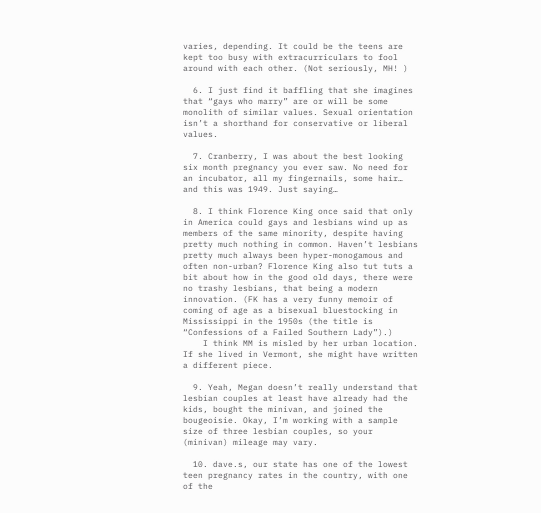varies, depending. It could be the teens are kept too busy with extracurriculars to fool around with each other. (Not seriously, MH! )

  6. I just find it baffling that she imagines that “gays who marry” are or will be some monolith of similar values. Sexual orientation isn’t a shorthand for conservative or liberal values.

  7. Cranberry, I was about the best looking six month pregnancy you ever saw. No need for an incubator, all my fingernails, some hair… and this was 1949. Just saying…

  8. I think Florence King once said that only in America could gays and lesbians wind up as members of the same minority, despite having pretty much nothing in common. Haven’t lesbians pretty much always been hyper-monogamous and often non-urban? Florence King also tut tuts a bit about how in the good old days, there were no trashy lesbians, that being a modern innovation. (FK has a very funny memoir of coming of age as a bisexual bluestocking in Mississippi in the 1950s (the title is “Confessions of a Failed Southern Lady”).)
    I think MM is misled by her urban location. If she lived in Vermont, she might have written a different piece.

  9. Yeah, Megan doesn’t really understand that lesbian couples at least have already had the kids, bought the minivan, and joined the bougeoisie. Okay, I’m working with a sample size of three lesbian couples, so your (minivan) mileage may vary.

  10. dave.s, our state has one of the lowest teen pregnancy rates in the country, with one of the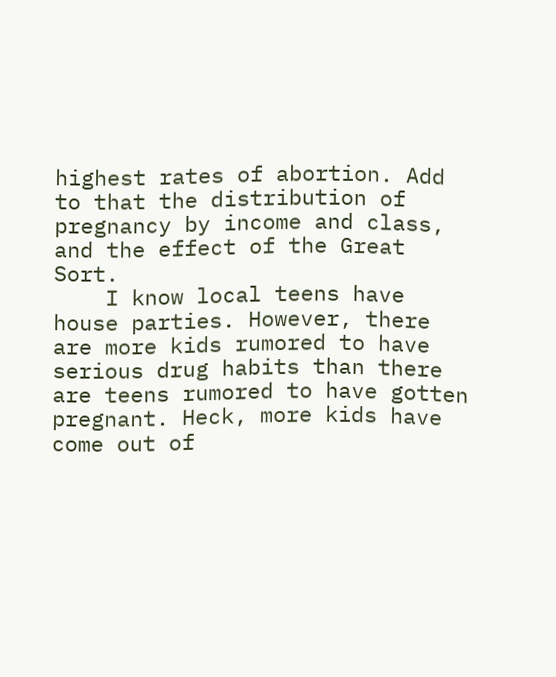highest rates of abortion. Add to that the distribution of pregnancy by income and class, and the effect of the Great Sort.
    I know local teens have house parties. However, there are more kids rumored to have serious drug habits than there are teens rumored to have gotten pregnant. Heck, more kids have come out of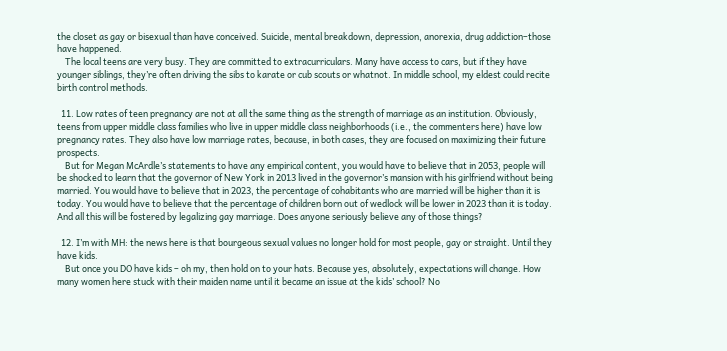the closet as gay or bisexual than have conceived. Suicide, mental breakdown, depression, anorexia, drug addiction–those have happened.
    The local teens are very busy. They are committed to extracurriculars. Many have access to cars, but if they have younger siblings, they’re often driving the sibs to karate or cub scouts or whatnot. In middle school, my eldest could recite birth control methods.

  11. Low rates of teen pregnancy are not at all the same thing as the strength of marriage as an institution. Obviously, teens from upper middle class families who live in upper middle class neighborhoods (i.e., the commenters here) have low pregnancy rates. They also have low marriage rates, because, in both cases, they are focused on maximizing their future prospects.
    But for Megan McArdle’s statements to have any empirical content, you would have to believe that in 2053, people will be shocked to learn that the governor of New York in 2013 lived in the governor’s mansion with his girlfriend without being married. You would have to believe that in 2023, the percentage of cohabitants who are married will be higher than it is today. You would have to believe that the percentage of children born out of wedlock will be lower in 2023 than it is today. And all this will be fostered by legalizing gay marriage. Does anyone seriously believe any of those things?

  12. I’m with MH: the news here is that bourgeous sexual values no longer hold for most people, gay or straight. Until they have kids.
    But once you DO have kids – oh my, then hold on to your hats. Because yes, absolutely, expectations will change. How many women here stuck with their maiden name until it became an issue at the kids’ school? No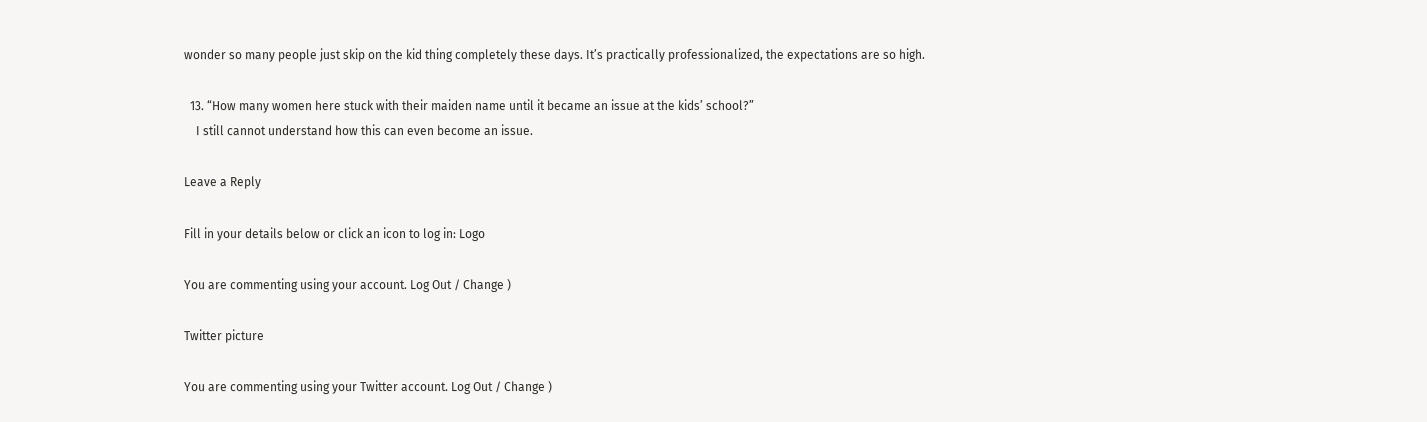wonder so many people just skip on the kid thing completely these days. It’s practically professionalized, the expectations are so high.

  13. “How many women here stuck with their maiden name until it became an issue at the kids’ school?”
    I still cannot understand how this can even become an issue.

Leave a Reply

Fill in your details below or click an icon to log in: Logo

You are commenting using your account. Log Out / Change )

Twitter picture

You are commenting using your Twitter account. Log Out / Change )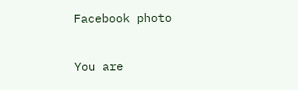Facebook photo

You are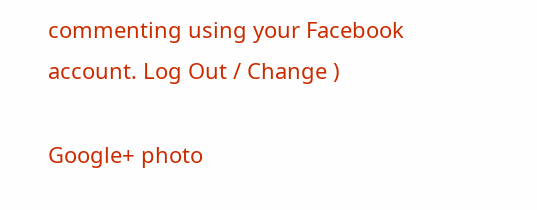commenting using your Facebook account. Log Out / Change )

Google+ photo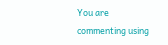You are commenting using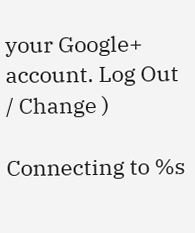your Google+ account. Log Out / Change )

Connecting to %s